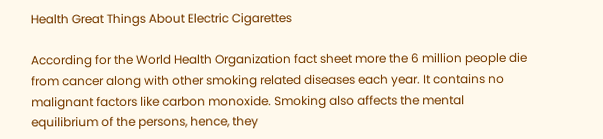Health Great Things About Electric Cigarettes

According for the World Health Organization fact sheet more the 6 million people die from cancer along with other smoking related diseases each year. It contains no malignant factors like carbon monoxide. Smoking also affects the mental equilibrium of the persons, hence, they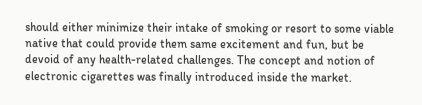should either minimize their intake of smoking or resort to some viable native that could provide them same excitement and fun, but be devoid of any health-related challenges. The concept and notion of electronic cigarettes was finally introduced inside the market.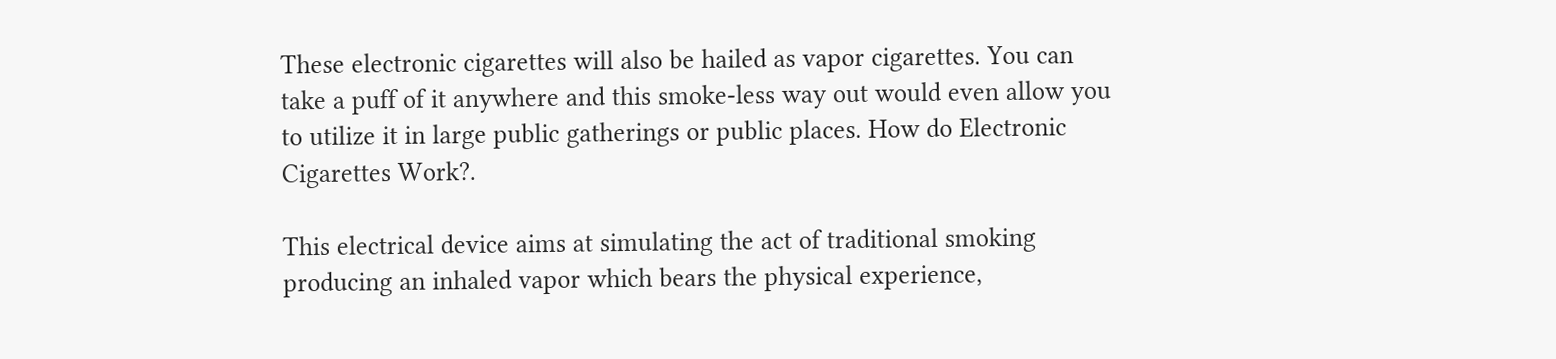These electronic cigarettes will also be hailed as vapor cigarettes. You can take a puff of it anywhere and this smoke-less way out would even allow you to utilize it in large public gatherings or public places. How do Electronic Cigarettes Work?.

This electrical device aims at simulating the act of traditional smoking producing an inhaled vapor which bears the physical experience,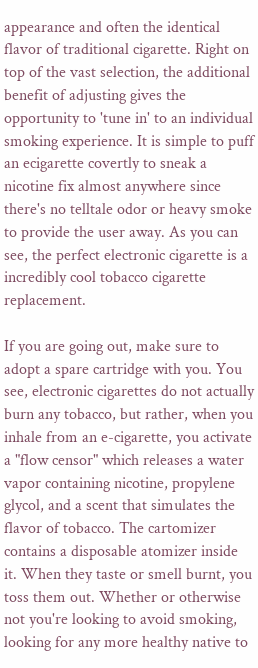appearance and often the identical flavor of traditional cigarette. Right on top of the vast selection, the additional benefit of adjusting gives the opportunity to 'tune in' to an individual smoking experience. It is simple to puff an ecigarette covertly to sneak a nicotine fix almost anywhere since there's no telltale odor or heavy smoke to provide the user away. As you can see, the perfect electronic cigarette is a incredibly cool tobacco cigarette replacement.

If you are going out, make sure to adopt a spare cartridge with you. You see, electronic cigarettes do not actually burn any tobacco, but rather, when you inhale from an e-cigarette, you activate a "flow censor" which releases a water vapor containing nicotine, propylene glycol, and a scent that simulates the flavor of tobacco. The cartomizer contains a disposable atomizer inside it. When they taste or smell burnt, you toss them out. Whether or otherwise not you're looking to avoid smoking, looking for any more healthy native to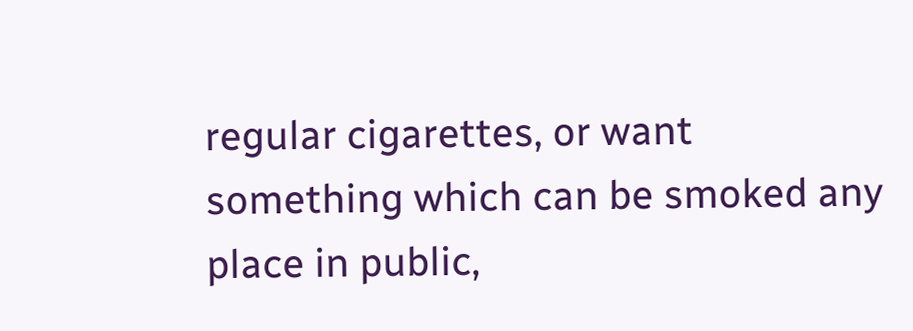regular cigarettes, or want something which can be smoked any place in public,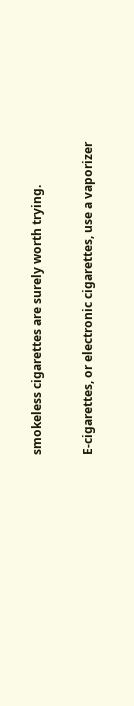smokeless cigarettes are surely worth trying.

E-cigarettes, or electronic cigarettes, use a vaporizer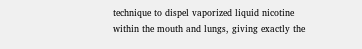technique to dispel vaporized liquid nicotine within the mouth and lungs, giving exactly the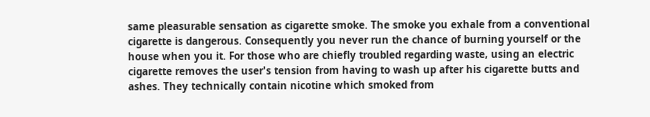same pleasurable sensation as cigarette smoke. The smoke you exhale from a conventional cigarette is dangerous. Consequently you never run the chance of burning yourself or the house when you it. For those who are chiefly troubled regarding waste, using an electric cigarette removes the user's tension from having to wash up after his cigarette butts and ashes. They technically contain nicotine which smoked from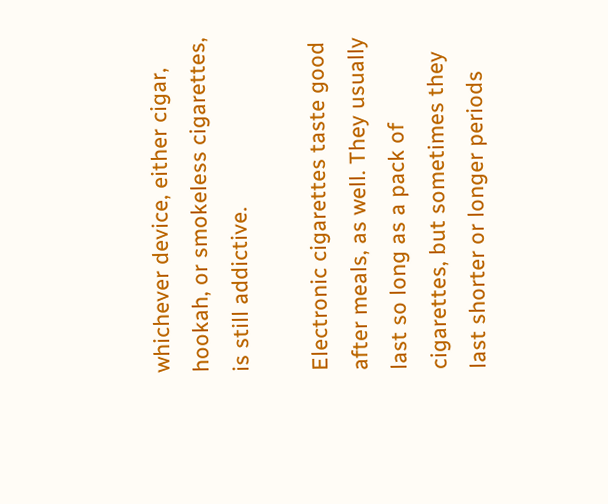whichever device, either cigar, hookah, or smokeless cigarettes, is still addictive.

Electronic cigarettes taste good after meals, as well. They usually last so long as a pack of cigarettes, but sometimes they last shorter or longer periods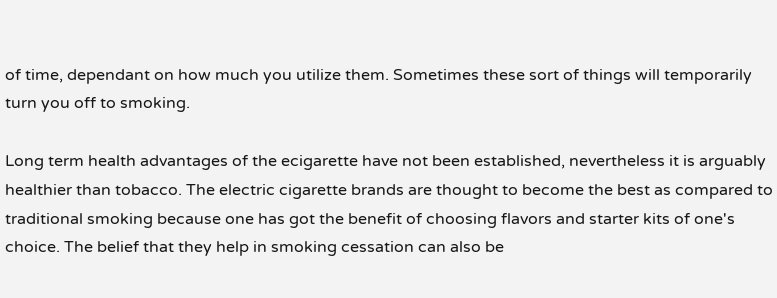of time, dependant on how much you utilize them. Sometimes these sort of things will temporarily turn you off to smoking.

Long term health advantages of the ecigarette have not been established, nevertheless it is arguably healthier than tobacco. The electric cigarette brands are thought to become the best as compared to traditional smoking because one has got the benefit of choosing flavors and starter kits of one's choice. The belief that they help in smoking cessation can also be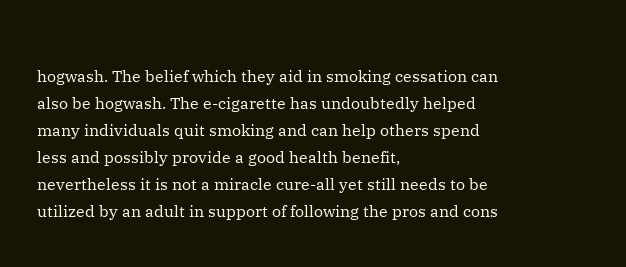hogwash. The belief which they aid in smoking cessation can also be hogwash. The e-cigarette has undoubtedly helped many individuals quit smoking and can help others spend less and possibly provide a good health benefit, nevertheless it is not a miracle cure-all yet still needs to be utilized by an adult in support of following the pros and cons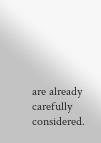are already carefully considered.